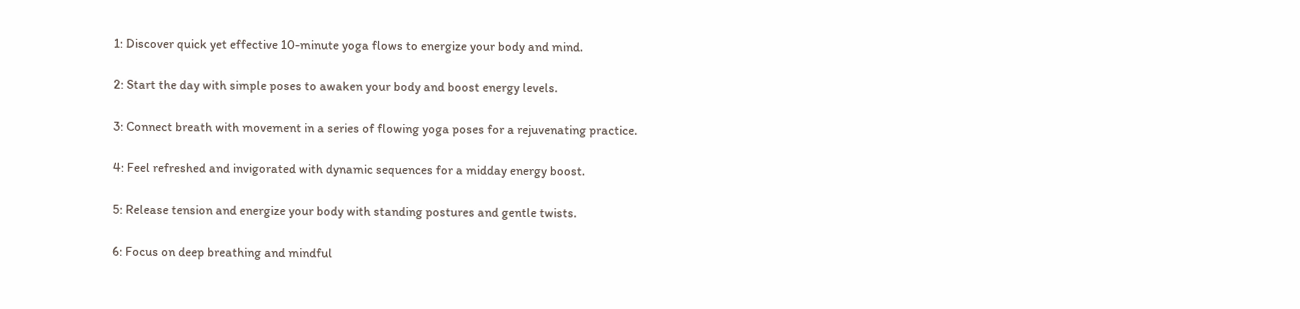1: Discover quick yet effective 10-minute yoga flows to energize your body and mind.

2: Start the day with simple poses to awaken your body and boost energy levels.

3: Connect breath with movement in a series of flowing yoga poses for a rejuvenating practice.

4: Feel refreshed and invigorated with dynamic sequences for a midday energy boost.

5: Release tension and energize your body with standing postures and gentle twists.

6: Focus on deep breathing and mindful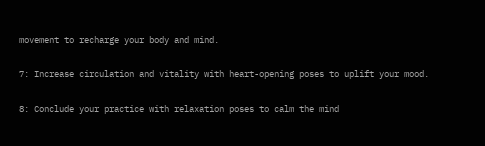movement to recharge your body and mind.

7: Increase circulation and vitality with heart-opening poses to uplift your mood.

8: Conclude your practice with relaxation poses to calm the mind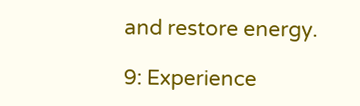and restore energy.

9: Experience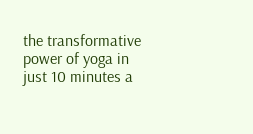the transformative power of yoga in just 10 minutes a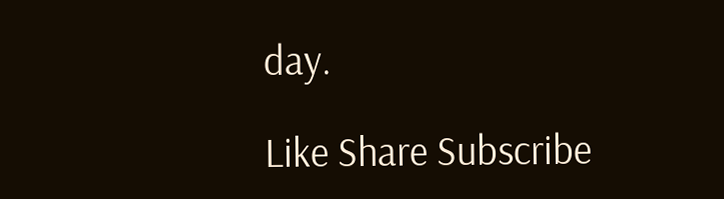day.

Like Share Subscribe